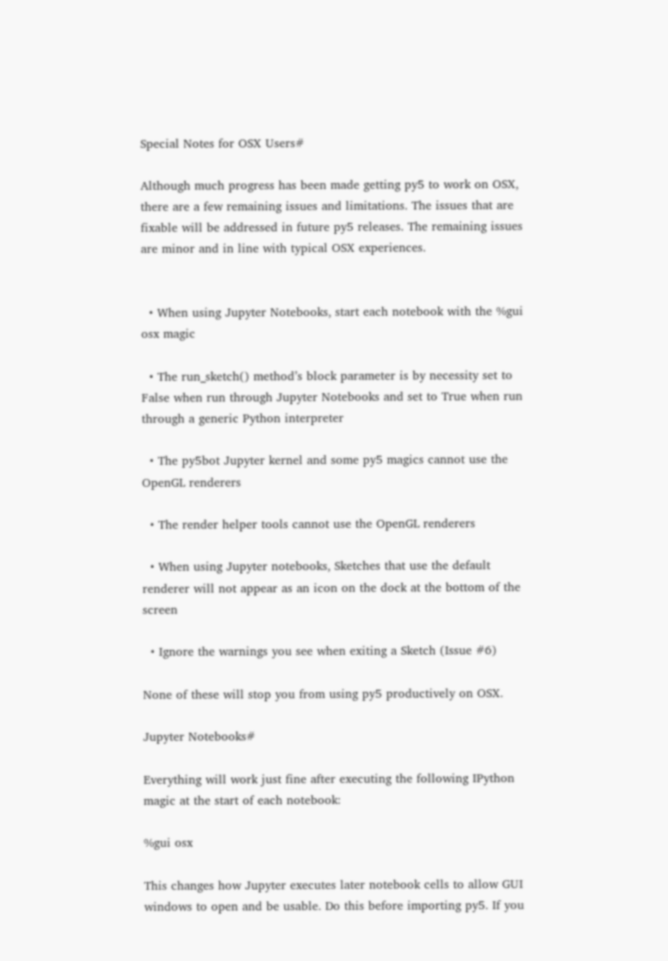Special Notes for OSX Users#

Although much progress has been made getting py5 to work on OSX, there are a few remaining issues and limitations. The issues that are fixable will be addressed in future py5 releases. The remaining issues are minor and in line with typical OSX experiences.


  • When using Jupyter Notebooks, start each notebook with the %gui osx magic

  • The run_sketch() method’s block parameter is by necessity set to False when run through Jupyter Notebooks and set to True when run through a generic Python interpreter

  • The py5bot Jupyter kernel and some py5 magics cannot use the OpenGL renderers

  • The render helper tools cannot use the OpenGL renderers

  • When using Jupyter notebooks, Sketches that use the default renderer will not appear as an icon on the dock at the bottom of the screen

  • Ignore the warnings you see when exiting a Sketch (Issue #6)

None of these will stop you from using py5 productively on OSX.

Jupyter Notebooks#

Everything will work just fine after executing the following IPython magic at the start of each notebook:

%gui osx

This changes how Jupyter executes later notebook cells to allow GUI windows to open and be usable. Do this before importing py5. If you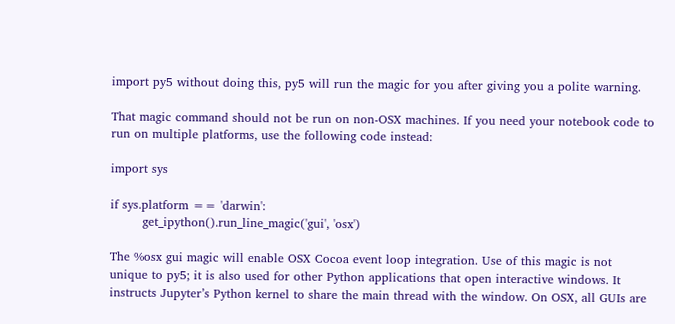import py5 without doing this, py5 will run the magic for you after giving you a polite warning.

That magic command should not be run on non-OSX machines. If you need your notebook code to run on multiple platforms, use the following code instead:

import sys

if sys.platform == 'darwin':
        get_ipython().run_line_magic('gui', 'osx')

The %osx gui magic will enable OSX Cocoa event loop integration. Use of this magic is not unique to py5; it is also used for other Python applications that open interactive windows. It instructs Jupyter’s Python kernel to share the main thread with the window. On OSX, all GUIs are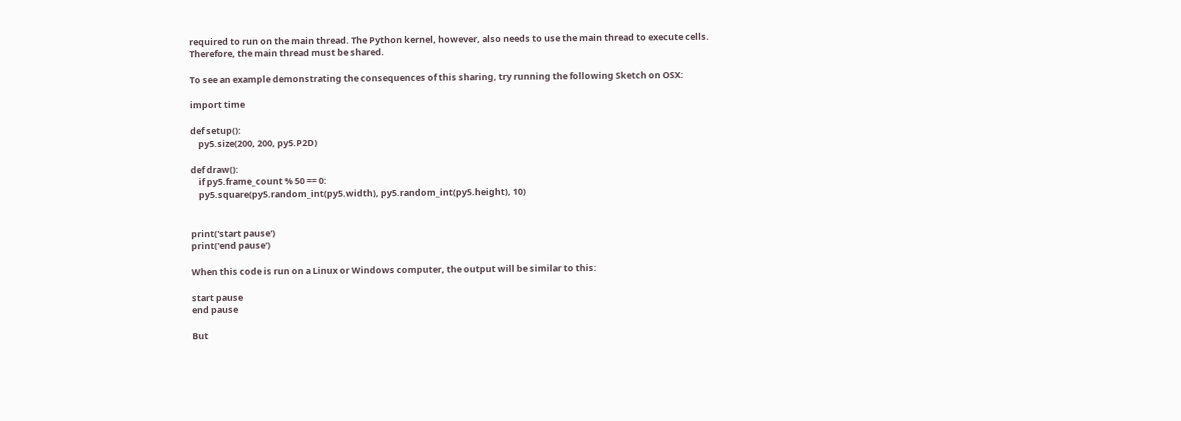required to run on the main thread. The Python kernel, however, also needs to use the main thread to execute cells. Therefore, the main thread must be shared.

To see an example demonstrating the consequences of this sharing, try running the following Sketch on OSX:

import time

def setup():
    py5.size(200, 200, py5.P2D)

def draw():
    if py5.frame_count % 50 == 0:
    py5.square(py5.random_int(py5.width), py5.random_int(py5.height), 10)


print('start pause')
print('end pause')

When this code is run on a Linux or Windows computer, the output will be similar to this:

start pause
end pause

But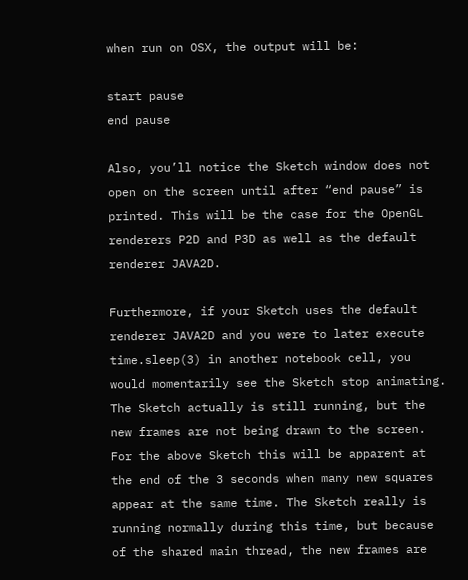when run on OSX, the output will be:

start pause
end pause

Also, you’ll notice the Sketch window does not open on the screen until after “end pause” is printed. This will be the case for the OpenGL renderers P2D and P3D as well as the default renderer JAVA2D.

Furthermore, if your Sketch uses the default renderer JAVA2D and you were to later execute time.sleep(3) in another notebook cell, you would momentarily see the Sketch stop animating. The Sketch actually is still running, but the new frames are not being drawn to the screen. For the above Sketch this will be apparent at the end of the 3 seconds when many new squares appear at the same time. The Sketch really is running normally during this time, but because of the shared main thread, the new frames are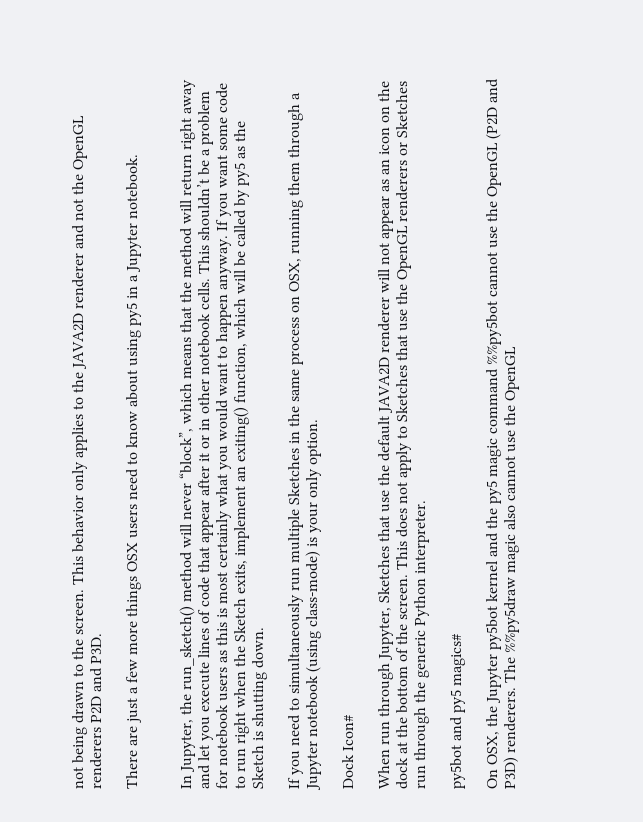not being drawn to the screen. This behavior only applies to the JAVA2D renderer and not the OpenGL renderers P2D and P3D.

There are just a few more things OSX users need to know about using py5 in a Jupyter notebook.


In Jupyter, the run_sketch() method will never “block”, which means that the method will return right away and let you execute lines of code that appear after it or in other notebook cells. This shouldn’t be a problem for notebook users as this is most certainly what you would want to happen anyway. If you want some code to run right when the Sketch exits, implement an exiting() function, which will be called by py5 as the Sketch is shutting down.

If you need to simultaneously run multiple Sketches in the same process on OSX, running them through a Jupyter notebook (using class-mode) is your only option.

Dock Icon#

When run through Jupyter, Sketches that use the default JAVA2D renderer will not appear as an icon on the dock at the bottom of the screen. This does not apply to Sketches that use the OpenGL renderers or Sketches run through the generic Python interpreter.

py5bot and py5 magics#

On OSX, the Jupyter py5bot kernel and the py5 magic command %%py5bot cannot use the OpenGL (P2D and P3D) renderers. The %%py5draw magic also cannot use the OpenGL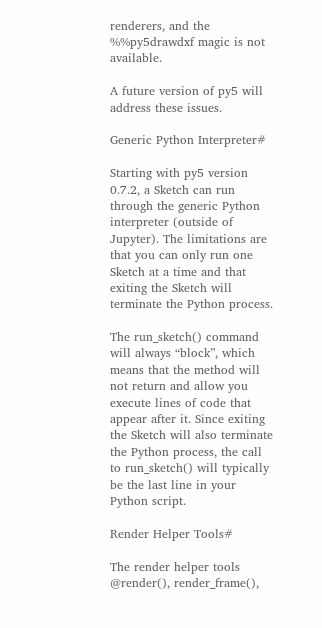renderers, and the %%py5drawdxf magic is not available.

A future version of py5 will address these issues.

Generic Python Interpreter#

Starting with py5 version 0.7.2, a Sketch can run through the generic Python interpreter (outside of Jupyter). The limitations are that you can only run one Sketch at a time and that exiting the Sketch will terminate the Python process.

The run_sketch() command will always “block”, which means that the method will not return and allow you execute lines of code that appear after it. Since exiting the Sketch will also terminate the Python process, the call to run_sketch() will typically be the last line in your Python script.

Render Helper Tools#

The render helper tools @render(), render_frame(),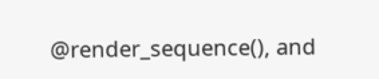@render_sequence(), and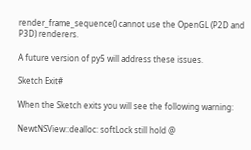render_frame_sequence() cannot use the OpenGL (P2D and P3D) renderers.

A future version of py5 will address these issues.

Sketch Exit#

When the Sketch exits you will see the following warning:

NewtNSView::dealloc: softLock still hold @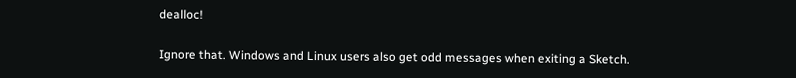dealloc!

Ignore that. Windows and Linux users also get odd messages when exiting a Sketch.